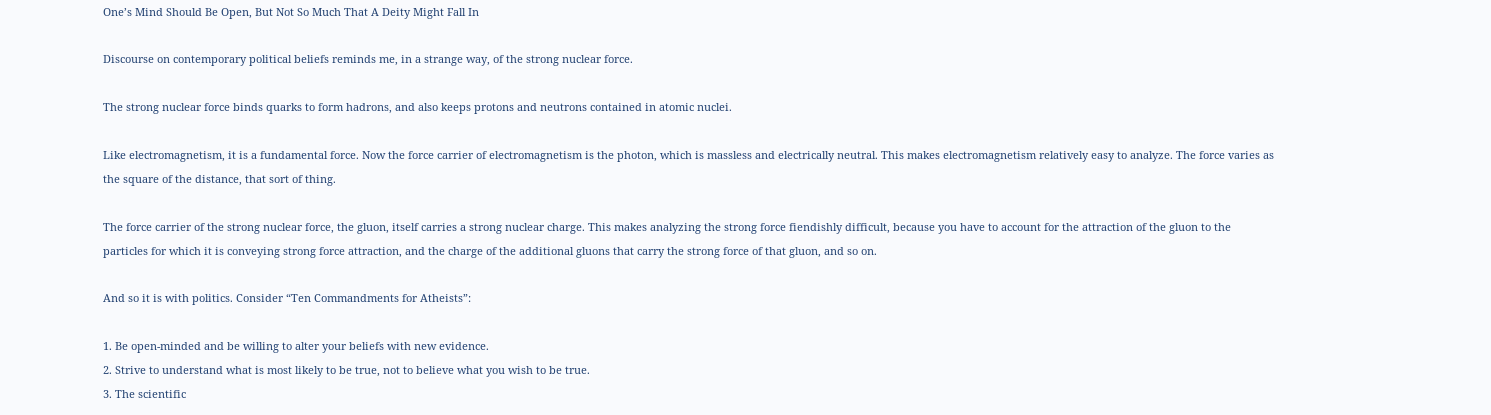One’s Mind Should Be Open, But Not So Much That A Deity Might Fall In

Discourse on contemporary political beliefs reminds me, in a strange way, of the strong nuclear force.

The strong nuclear force binds quarks to form hadrons, and also keeps protons and neutrons contained in atomic nuclei.

Like electromagnetism, it is a fundamental force. Now the force carrier of electromagnetism is the photon, which is massless and electrically neutral. This makes electromagnetism relatively easy to analyze. The force varies as the square of the distance, that sort of thing.

The force carrier of the strong nuclear force, the gluon, itself carries a strong nuclear charge. This makes analyzing the strong force fiendishly difficult, because you have to account for the attraction of the gluon to the particles for which it is conveying strong force attraction, and the charge of the additional gluons that carry the strong force of that gluon, and so on.

And so it is with politics. Consider “Ten Commandments for Atheists”:

1. Be open-minded and be willing to alter your beliefs with new evidence.
2. Strive to understand what is most likely to be true, not to believe what you wish to be true.
3. The scientific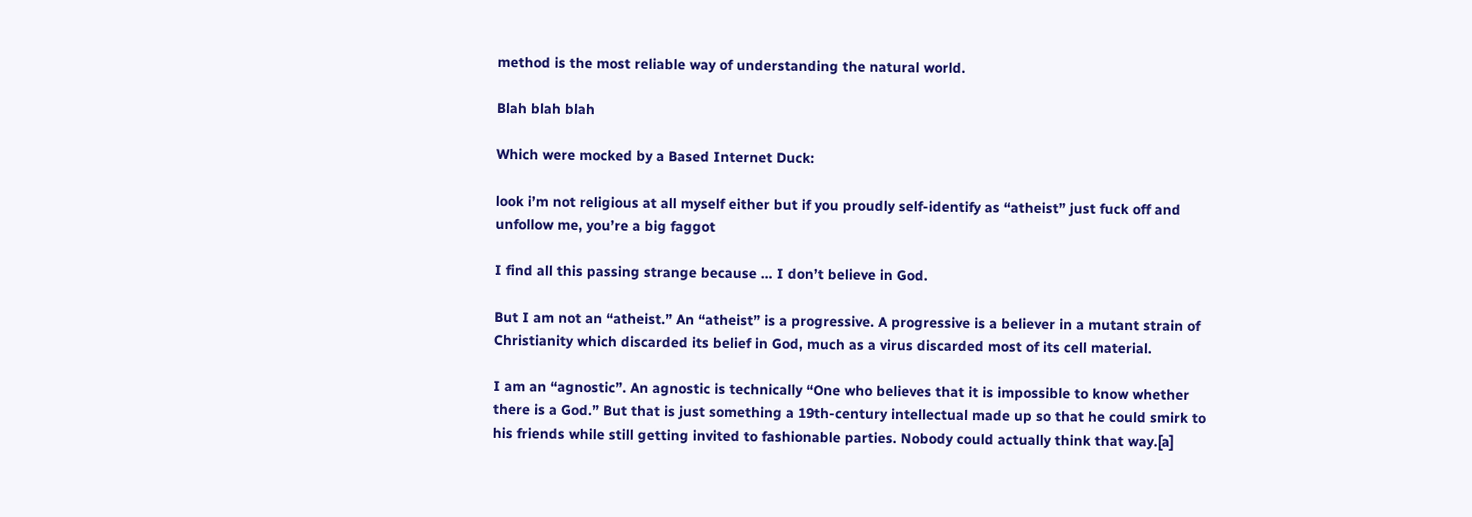method is the most reliable way of understanding the natural world.

Blah blah blah

Which were mocked by a Based Internet Duck:

look i’m not religious at all myself either but if you proudly self-identify as “atheist” just fuck off and unfollow me, you’re a big faggot

I find all this passing strange because … I don’t believe in God.

But I am not an “atheist.” An “atheist” is a progressive. A progressive is a believer in a mutant strain of Christianity which discarded its belief in God, much as a virus discarded most of its cell material.

I am an “agnostic”. An agnostic is technically “One who believes that it is impossible to know whether there is a God.” But that is just something a 19th-century intellectual made up so that he could smirk to his friends while still getting invited to fashionable parties. Nobody could actually think that way.[a]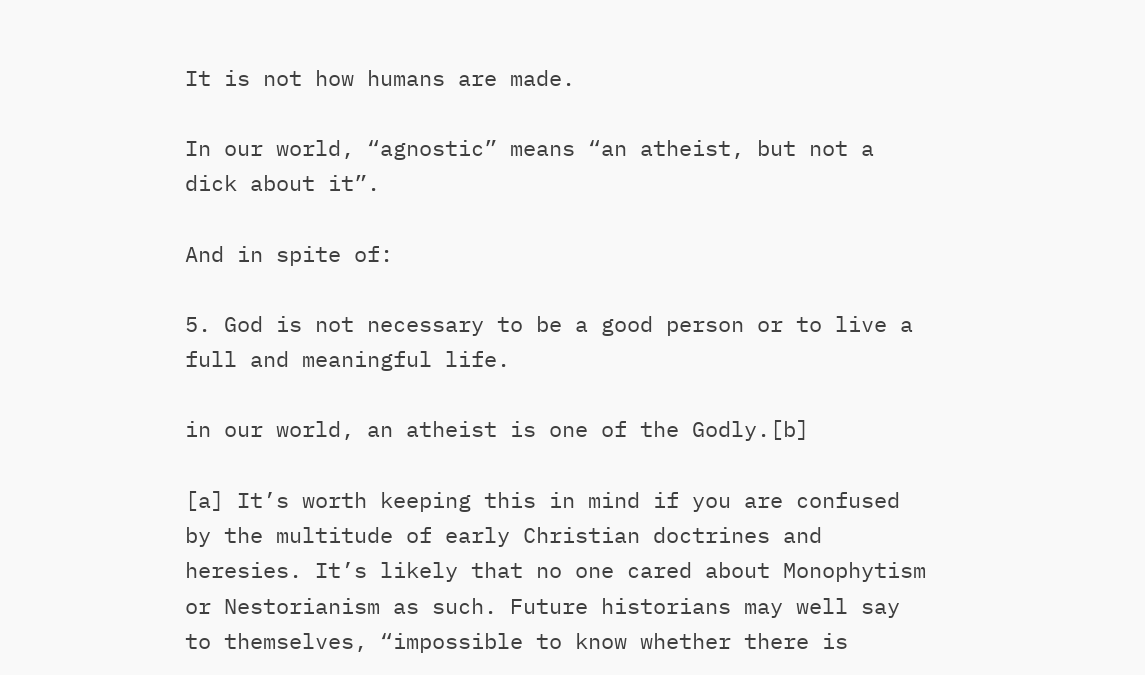It is not how humans are made.

In our world, “agnostic” means “an atheist, but not a dick about it”.

And in spite of:

5. God is not necessary to be a good person or to live a full and meaningful life.

in our world, an atheist is one of the Godly.[b]

[a] It’s worth keeping this in mind if you are confused by the multitude of early Christian doctrines and heresies. It’s likely that no one cared about Monophytism or Nestorianism as such. Future historians may well say to themselves, “impossible to know whether there is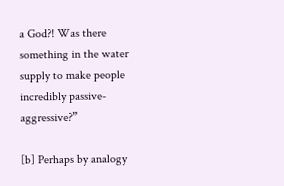a God?! Was there something in the water supply to make people incredibly passive-aggressive?”

[b] Perhaps by analogy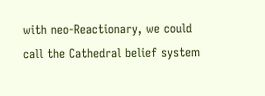with neo-Reactionary, we could call the Cathedral belief system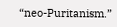“neo-Puritanism.”